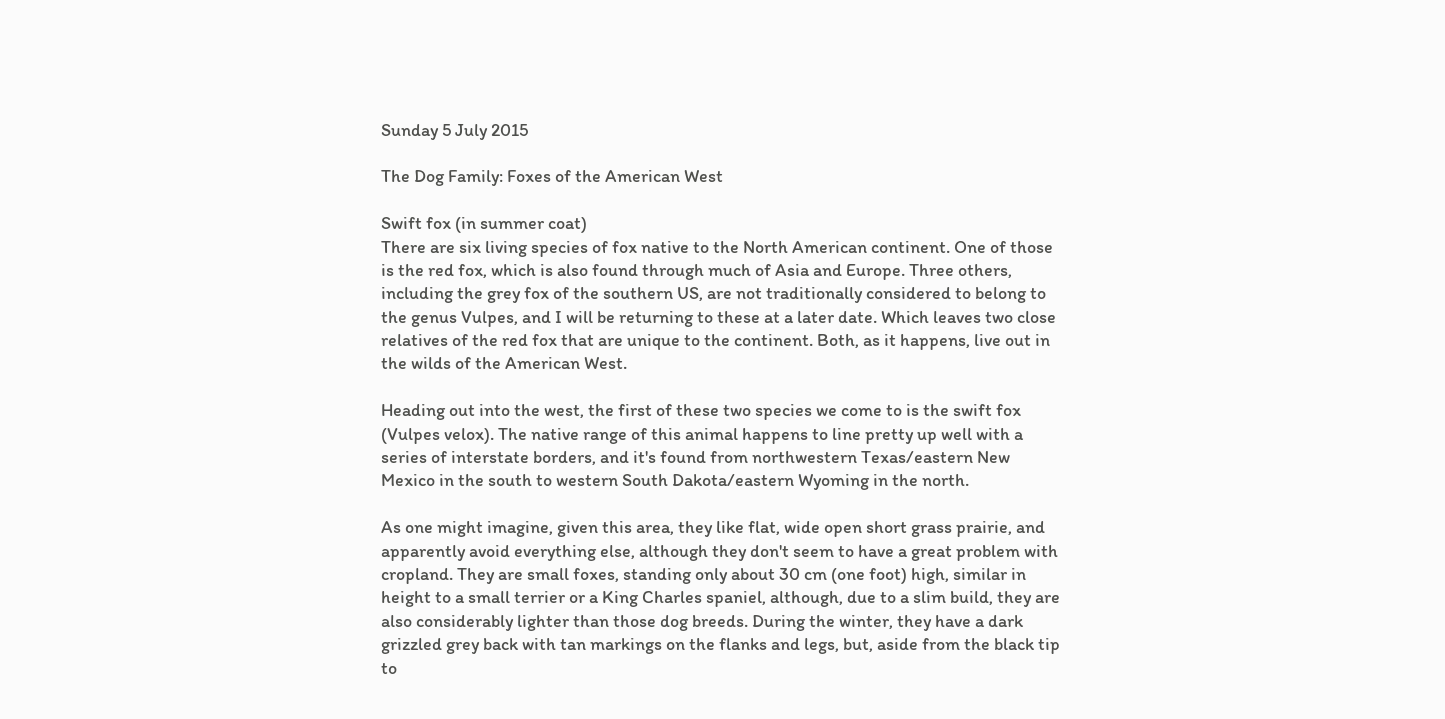Sunday 5 July 2015

The Dog Family: Foxes of the American West

Swift fox (in summer coat)
There are six living species of fox native to the North American continent. One of those is the red fox, which is also found through much of Asia and Europe. Three others, including the grey fox of the southern US, are not traditionally considered to belong to the genus Vulpes, and I will be returning to these at a later date. Which leaves two close relatives of the red fox that are unique to the continent. Both, as it happens, live out in the wilds of the American West.

Heading out into the west, the first of these two species we come to is the swift fox (Vulpes velox). The native range of this animal happens to line pretty up well with a series of interstate borders, and it's found from northwestern Texas/eastern New Mexico in the south to western South Dakota/eastern Wyoming in the north.

As one might imagine, given this area, they like flat, wide open short grass prairie, and apparently avoid everything else, although they don't seem to have a great problem with cropland. They are small foxes, standing only about 30 cm (one foot) high, similar in height to a small terrier or a King Charles spaniel, although, due to a slim build, they are also considerably lighter than those dog breeds. During the winter, they have a dark grizzled grey back with tan markings on the flanks and legs, but, aside from the black tip to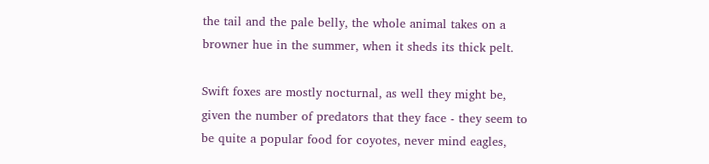the tail and the pale belly, the whole animal takes on a browner hue in the summer, when it sheds its thick pelt.

Swift foxes are mostly nocturnal, as well they might be, given the number of predators that they face - they seem to be quite a popular food for coyotes, never mind eagles,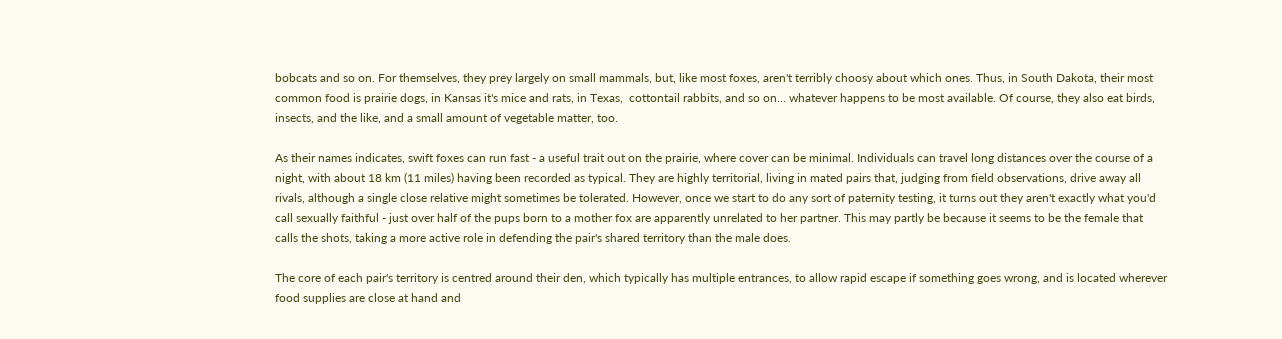bobcats and so on. For themselves, they prey largely on small mammals, but, like most foxes, aren't terribly choosy about which ones. Thus, in South Dakota, their most common food is prairie dogs, in Kansas it's mice and rats, in Texas,  cottontail rabbits, and so on... whatever happens to be most available. Of course, they also eat birds, insects, and the like, and a small amount of vegetable matter, too.

As their names indicates, swift foxes can run fast - a useful trait out on the prairie, where cover can be minimal. Individuals can travel long distances over the course of a night, with about 18 km (11 miles) having been recorded as typical. They are highly territorial, living in mated pairs that, judging from field observations, drive away all rivals, although a single close relative might sometimes be tolerated. However, once we start to do any sort of paternity testing, it turns out they aren't exactly what you'd call sexually faithful - just over half of the pups born to a mother fox are apparently unrelated to her partner. This may partly be because it seems to be the female that calls the shots, taking a more active role in defending the pair's shared territory than the male does.

The core of each pair's territory is centred around their den, which typically has multiple entrances, to allow rapid escape if something goes wrong, and is located wherever food supplies are close at hand and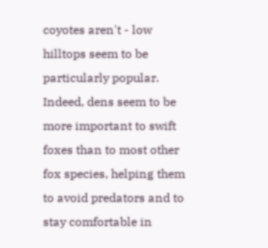coyotes aren't - low hilltops seem to be particularly popular. Indeed, dens seem to be more important to swift foxes than to most other fox species, helping them to avoid predators and to stay comfortable in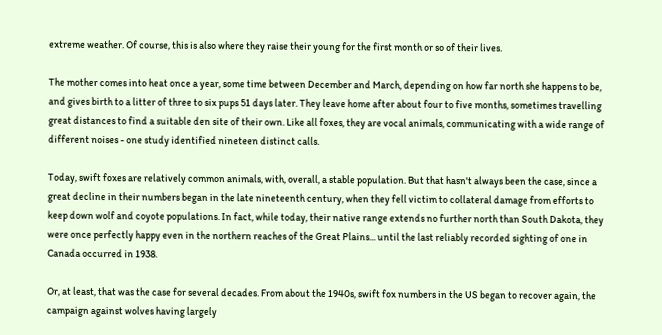extreme weather. Of course, this is also where they raise their young for the first month or so of their lives.

The mother comes into heat once a year, some time between December and March, depending on how far north she happens to be, and gives birth to a litter of three to six pups 51 days later. They leave home after about four to five months, sometimes travelling great distances to find a suitable den site of their own. Like all foxes, they are vocal animals, communicating with a wide range of different noises - one study identified nineteen distinct calls.

Today, swift foxes are relatively common animals, with, overall, a stable population. But that hasn't always been the case, since a great decline in their numbers began in the late nineteenth century, when they fell victim to collateral damage from efforts to keep down wolf and coyote populations. In fact, while today, their native range extends no further north than South Dakota, they were once perfectly happy even in the northern reaches of the Great Plains... until the last reliably recorded sighting of one in Canada occurred in 1938.

Or, at least, that was the case for several decades. From about the 1940s, swift fox numbers in the US began to recover again, the campaign against wolves having largely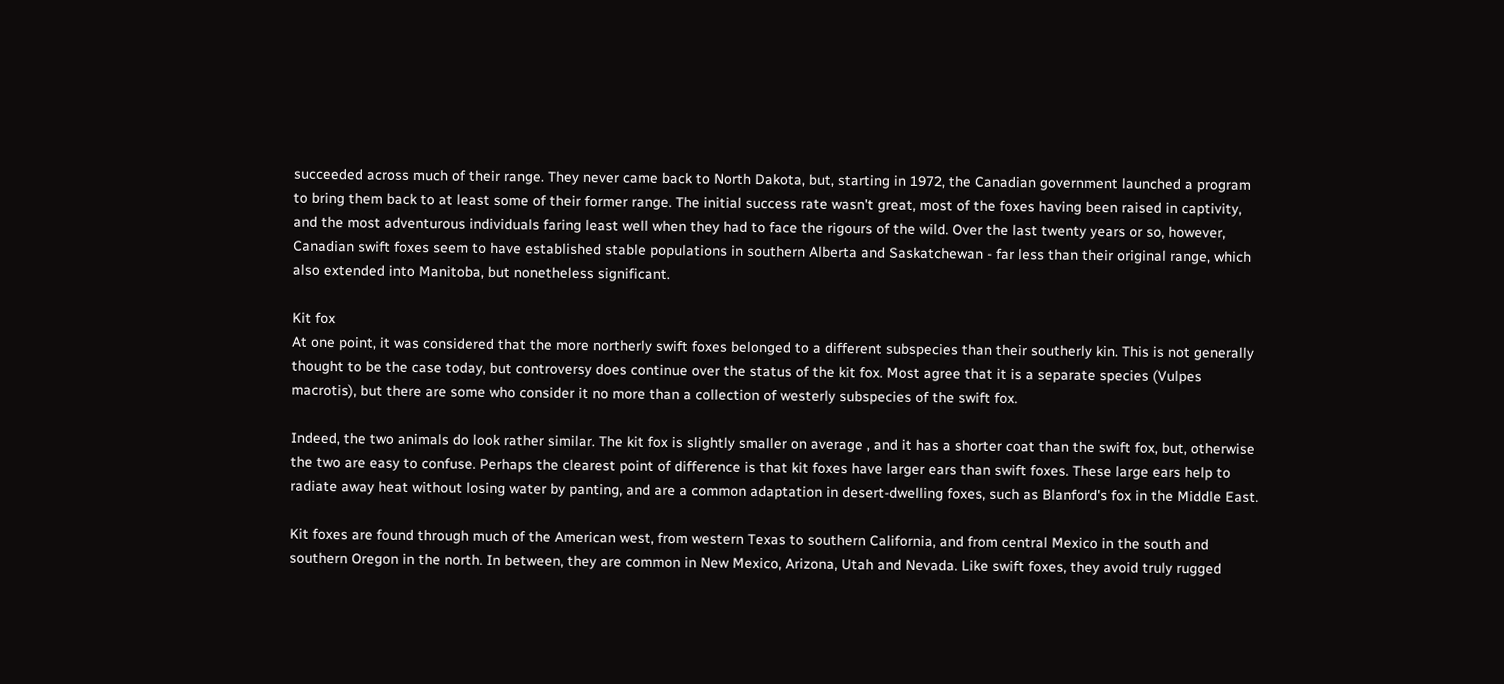succeeded across much of their range. They never came back to North Dakota, but, starting in 1972, the Canadian government launched a program to bring them back to at least some of their former range. The initial success rate wasn't great, most of the foxes having been raised in captivity, and the most adventurous individuals faring least well when they had to face the rigours of the wild. Over the last twenty years or so, however, Canadian swift foxes seem to have established stable populations in southern Alberta and Saskatchewan - far less than their original range, which also extended into Manitoba, but nonetheless significant.

Kit fox
At one point, it was considered that the more northerly swift foxes belonged to a different subspecies than their southerly kin. This is not generally thought to be the case today, but controversy does continue over the status of the kit fox. Most agree that it is a separate species (Vulpes macrotis), but there are some who consider it no more than a collection of westerly subspecies of the swift fox.

Indeed, the two animals do look rather similar. The kit fox is slightly smaller on average , and it has a shorter coat than the swift fox, but, otherwise the two are easy to confuse. Perhaps the clearest point of difference is that kit foxes have larger ears than swift foxes. These large ears help to radiate away heat without losing water by panting, and are a common adaptation in desert-dwelling foxes, such as Blanford's fox in the Middle East.

Kit foxes are found through much of the American west, from western Texas to southern California, and from central Mexico in the south and southern Oregon in the north. In between, they are common in New Mexico, Arizona, Utah and Nevada. Like swift foxes, they avoid truly rugged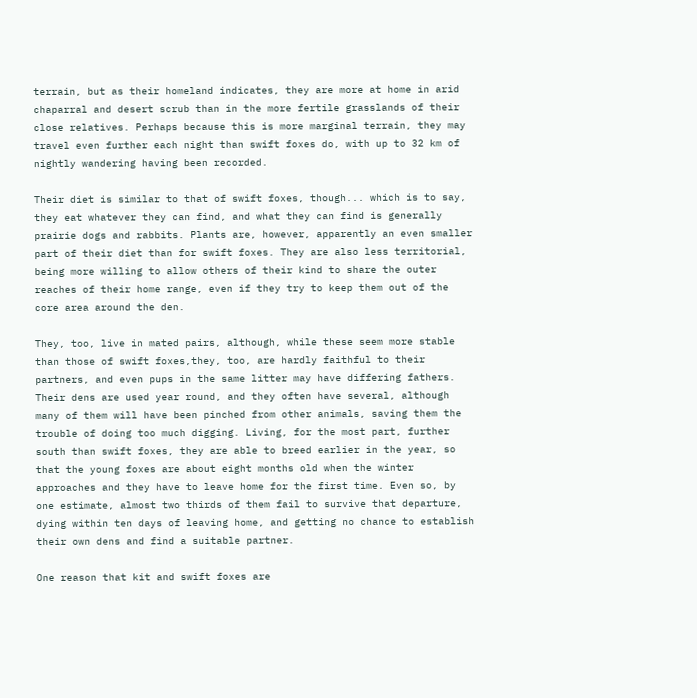terrain, but as their homeland indicates, they are more at home in arid chaparral and desert scrub than in the more fertile grasslands of their close relatives. Perhaps because this is more marginal terrain, they may travel even further each night than swift foxes do, with up to 32 km of nightly wandering having been recorded.

Their diet is similar to that of swift foxes, though... which is to say, they eat whatever they can find, and what they can find is generally prairie dogs and rabbits. Plants are, however, apparently an even smaller part of their diet than for swift foxes. They are also less territorial, being more willing to allow others of their kind to share the outer reaches of their home range, even if they try to keep them out of the core area around the den.

They, too, live in mated pairs, although, while these seem more stable than those of swift foxes,they, too, are hardly faithful to their partners, and even pups in the same litter may have differing fathers. Their dens are used year round, and they often have several, although many of them will have been pinched from other animals, saving them the trouble of doing too much digging. Living, for the most part, further south than swift foxes, they are able to breed earlier in the year, so that the young foxes are about eight months old when the winter approaches and they have to leave home for the first time. Even so, by one estimate, almost two thirds of them fail to survive that departure, dying within ten days of leaving home, and getting no chance to establish their own dens and find a suitable partner.

One reason that kit and swift foxes are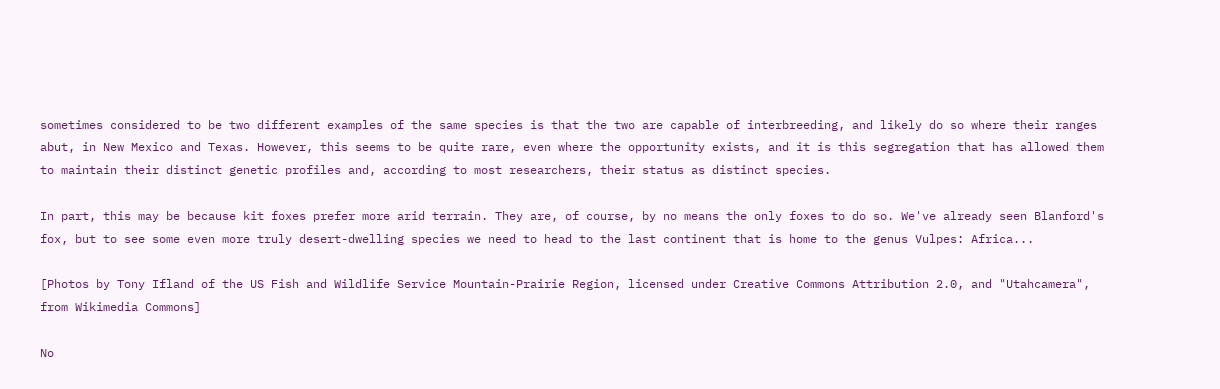sometimes considered to be two different examples of the same species is that the two are capable of interbreeding, and likely do so where their ranges abut, in New Mexico and Texas. However, this seems to be quite rare, even where the opportunity exists, and it is this segregation that has allowed them to maintain their distinct genetic profiles and, according to most researchers, their status as distinct species.

In part, this may be because kit foxes prefer more arid terrain. They are, of course, by no means the only foxes to do so. We've already seen Blanford's fox, but to see some even more truly desert-dwelling species we need to head to the last continent that is home to the genus Vulpes: Africa...

[Photos by Tony Ifland of the US Fish and Wildlife Service Mountain-Prairie Region, licensed under Creative Commons Attribution 2.0, and "Utahcamera", from Wikimedia Commons]

No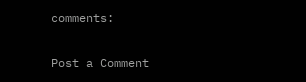comments:

Post a Comment